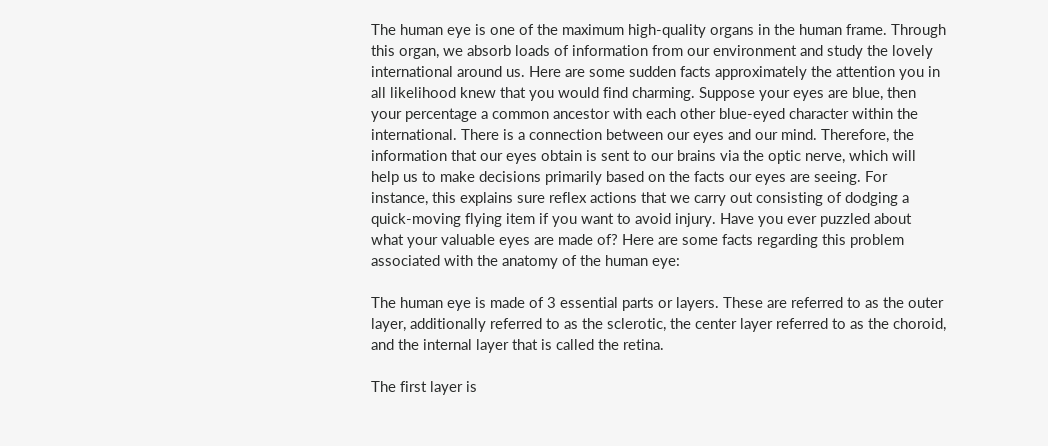The human eye is one of the maximum high-quality organs in the human frame. Through this organ, we absorb loads of information from our environment and study the lovely international around us. Here are some sudden facts approximately the attention you in all likelihood knew that you would find charming. Suppose your eyes are blue, then your percentage a common ancestor with each other blue-eyed character within the international. There is a connection between our eyes and our mind. Therefore, the information that our eyes obtain is sent to our brains via the optic nerve, which will help us to make decisions primarily based on the facts our eyes are seeing. For instance, this explains sure reflex actions that we carry out consisting of dodging a quick-moving flying item if you want to avoid injury. Have you ever puzzled about what your valuable eyes are made of? Here are some facts regarding this problem associated with the anatomy of the human eye:

The human eye is made of 3 essential parts or layers. These are referred to as the outer layer, additionally referred to as the sclerotic, the center layer referred to as the choroid, and the internal layer that is called the retina.

The first layer is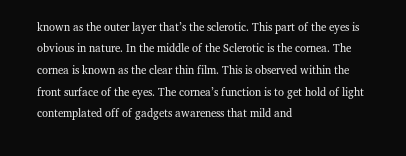known as the outer layer that’s the sclerotic. This part of the eyes is obvious in nature. In the middle of the Sclerotic is the cornea. The cornea is known as the clear thin film. This is observed within the front surface of the eyes. The cornea’s function is to get hold of light contemplated off of gadgets awareness that mild and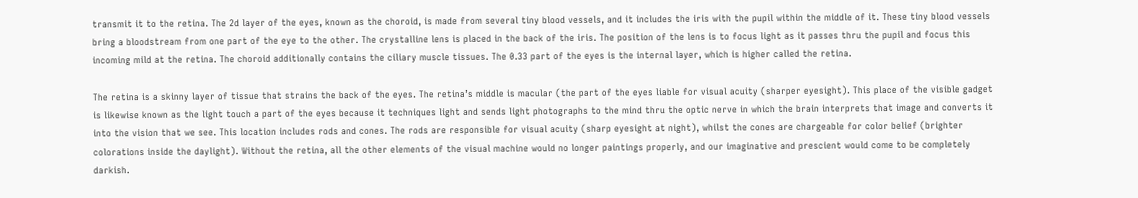transmit it to the retina. The 2d layer of the eyes, known as the choroid, is made from several tiny blood vessels, and it includes the iris with the pupil within the middle of it. These tiny blood vessels bring a bloodstream from one part of the eye to the other. The crystalline lens is placed in the back of the iris. The position of the lens is to focus light as it passes thru the pupil and focus this incoming mild at the retina. The choroid additionally contains the ciliary muscle tissues. The 0.33 part of the eyes is the internal layer, which is higher called the retina.

The retina is a skinny layer of tissue that strains the back of the eyes. The retina’s middle is macular (the part of the eyes liable for visual acuity (sharper eyesight). This place of the visible gadget is likewise known as the light touch a part of the eyes because it techniques light and sends light photographs to the mind thru the optic nerve in which the brain interprets that image and converts it into the vision that we see. This location includes rods and cones. The rods are responsible for visual acuity (sharp eyesight at night), whilst the cones are chargeable for color belief (brighter colorations inside the daylight). Without the retina, all the other elements of the visual machine would no longer paintings properly, and our imaginative and prescient would come to be completely darkish.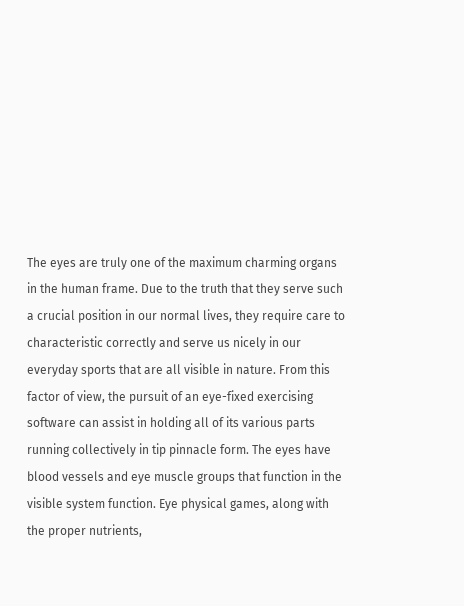The eyes are truly one of the maximum charming organs in the human frame. Due to the truth that they serve such a crucial position in our normal lives, they require care to characteristic correctly and serve us nicely in our everyday sports that are all visible in nature. From this factor of view, the pursuit of an eye-fixed exercising software can assist in holding all of its various parts running collectively in tip pinnacle form. The eyes have blood vessels and eye muscle groups that function in the visible system function. Eye physical games, along with the proper nutrients,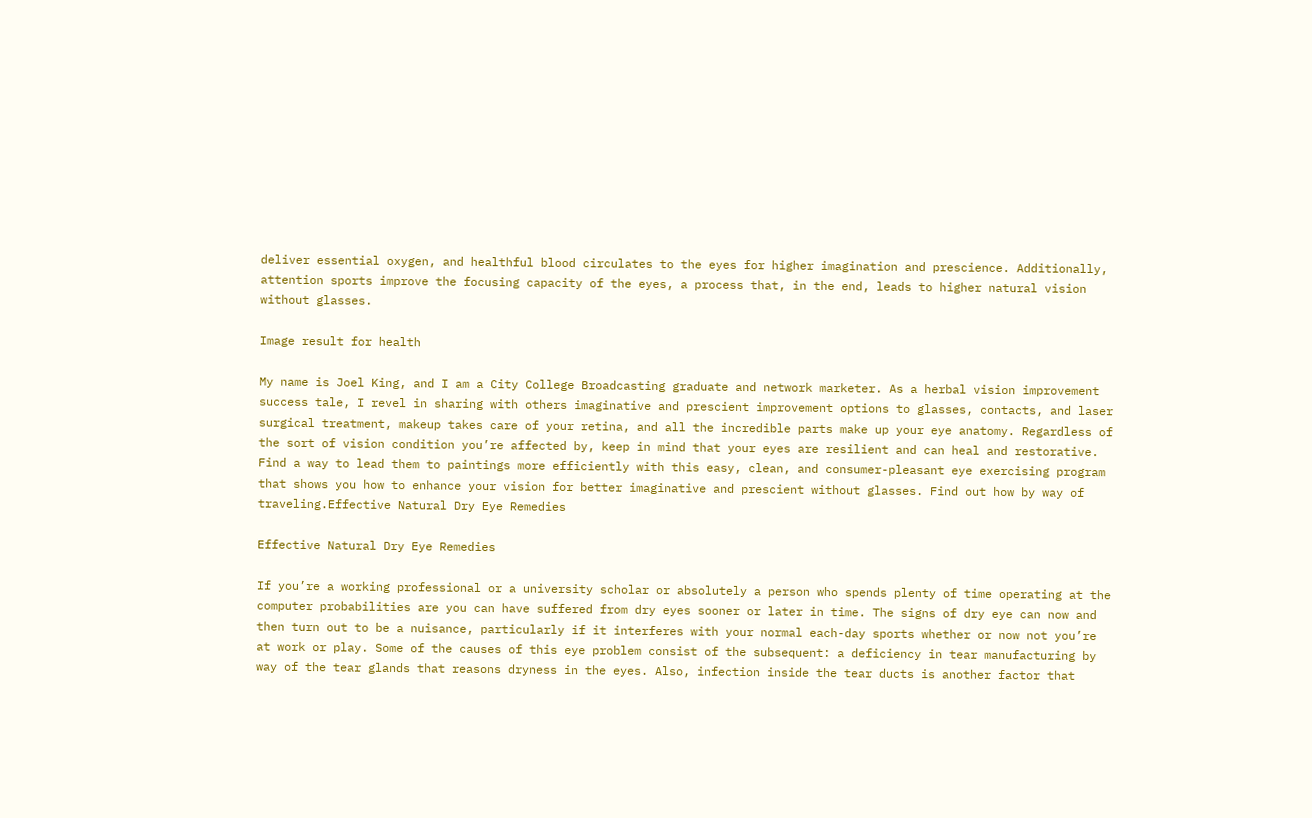deliver essential oxygen, and healthful blood circulates to the eyes for higher imagination and prescience. Additionally, attention sports improve the focusing capacity of the eyes, a process that, in the end, leads to higher natural vision without glasses.

Image result for health

My name is Joel King, and I am a City College Broadcasting graduate and network marketer. As a herbal vision improvement success tale, I revel in sharing with others imaginative and prescient improvement options to glasses, contacts, and laser surgical treatment, makeup takes care of your retina, and all the incredible parts make up your eye anatomy. Regardless of the sort of vision condition you’re affected by, keep in mind that your eyes are resilient and can heal and restorative. Find a way to lead them to paintings more efficiently with this easy, clean, and consumer-pleasant eye exercising program that shows you how to enhance your vision for better imaginative and prescient without glasses. Find out how by way of traveling.Effective Natural Dry Eye Remedies

Effective Natural Dry Eye Remedies

If you’re a working professional or a university scholar or absolutely a person who spends plenty of time operating at the computer probabilities are you can have suffered from dry eyes sooner or later in time. The signs of dry eye can now and then turn out to be a nuisance, particularly if it interferes with your normal each-day sports whether or now not you’re at work or play. Some of the causes of this eye problem consist of the subsequent: a deficiency in tear manufacturing by way of the tear glands that reasons dryness in the eyes. Also, infection inside the tear ducts is another factor that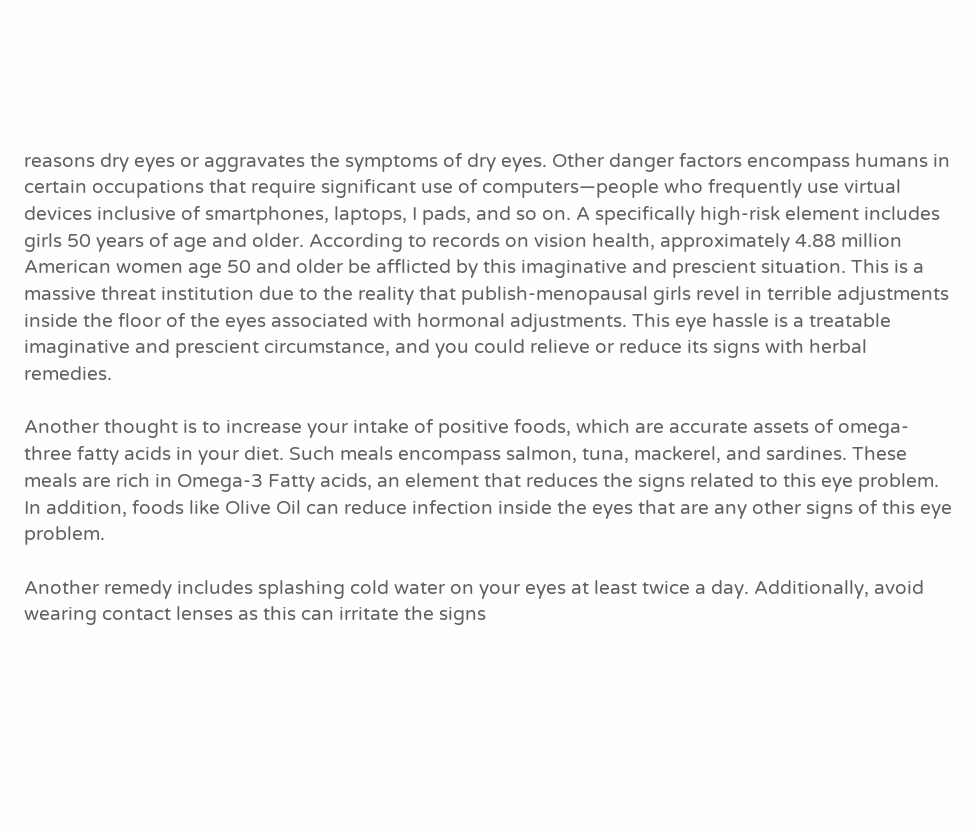reasons dry eyes or aggravates the symptoms of dry eyes. Other danger factors encompass humans in certain occupations that require significant use of computers—people who frequently use virtual devices inclusive of smartphones, laptops, I pads, and so on. A specifically high-risk element includes girls 50 years of age and older. According to records on vision health, approximately 4.88 million American women age 50 and older be afflicted by this imaginative and prescient situation. This is a massive threat institution due to the reality that publish-menopausal girls revel in terrible adjustments inside the floor of the eyes associated with hormonal adjustments. This eye hassle is a treatable imaginative and prescient circumstance, and you could relieve or reduce its signs with herbal remedies.

Another thought is to increase your intake of positive foods, which are accurate assets of omega-three fatty acids in your diet. Such meals encompass salmon, tuna, mackerel, and sardines. These meals are rich in Omega-3 Fatty acids, an element that reduces the signs related to this eye problem. In addition, foods like Olive Oil can reduce infection inside the eyes that are any other signs of this eye problem.

Another remedy includes splashing cold water on your eyes at least twice a day. Additionally, avoid wearing contact lenses as this can irritate the signs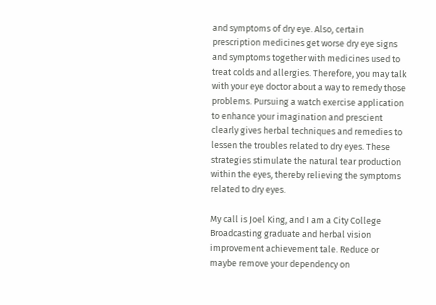and symptoms of dry eye. Also, certain prescription medicines get worse dry eye signs and symptoms together with medicines used to treat colds and allergies. Therefore, you may talk with your eye doctor about a way to remedy those problems. Pursuing a watch exercise application to enhance your imagination and prescient clearly gives herbal techniques and remedies to lessen the troubles related to dry eyes. These strategies stimulate the natural tear production within the eyes, thereby relieving the symptoms related to dry eyes.

My call is Joel King, and I am a City College Broadcasting graduate and herbal vision improvement achievement tale. Reduce or maybe remove your dependency on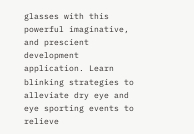glasses with this powerful imaginative, and prescient development application. Learn blinking strategies to alleviate dry eye and eye sporting events to relieve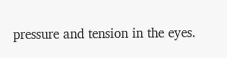pressure and tension in the eyes.